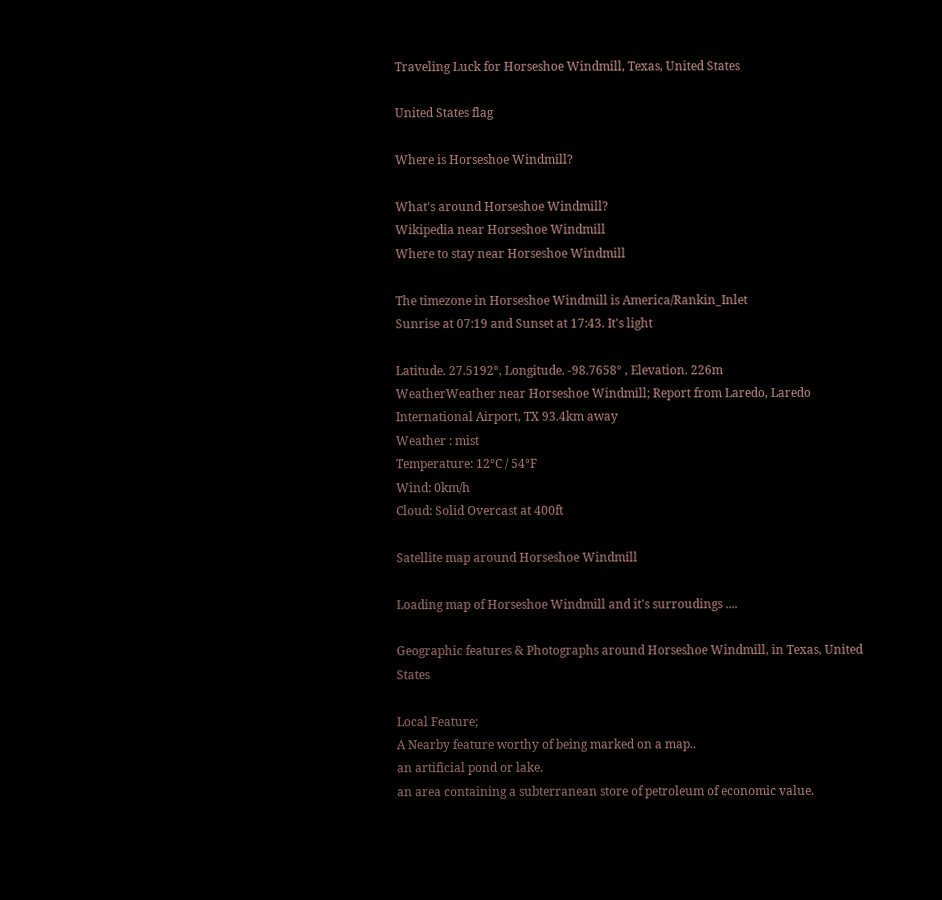Traveling Luck for Horseshoe Windmill, Texas, United States

United States flag

Where is Horseshoe Windmill?

What's around Horseshoe Windmill?
Wikipedia near Horseshoe Windmill
Where to stay near Horseshoe Windmill

The timezone in Horseshoe Windmill is America/Rankin_Inlet
Sunrise at 07:19 and Sunset at 17:43. It's light

Latitude. 27.5192°, Longitude. -98.7658° , Elevation. 226m
WeatherWeather near Horseshoe Windmill; Report from Laredo, Laredo International Airport, TX 93.4km away
Weather : mist
Temperature: 12°C / 54°F
Wind: 0km/h
Cloud: Solid Overcast at 400ft

Satellite map around Horseshoe Windmill

Loading map of Horseshoe Windmill and it's surroudings ....

Geographic features & Photographs around Horseshoe Windmill, in Texas, United States

Local Feature;
A Nearby feature worthy of being marked on a map..
an artificial pond or lake.
an area containing a subterranean store of petroleum of economic value.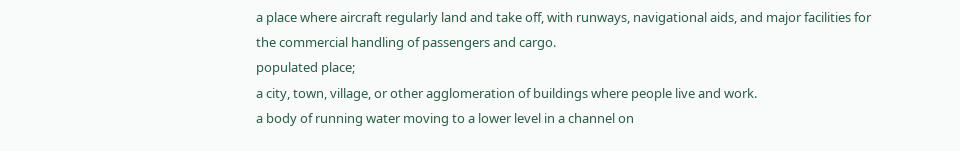a place where aircraft regularly land and take off, with runways, navigational aids, and major facilities for the commercial handling of passengers and cargo.
populated place;
a city, town, village, or other agglomeration of buildings where people live and work.
a body of running water moving to a lower level in a channel on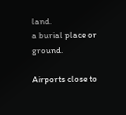land.
a burial place or ground.

Airports close to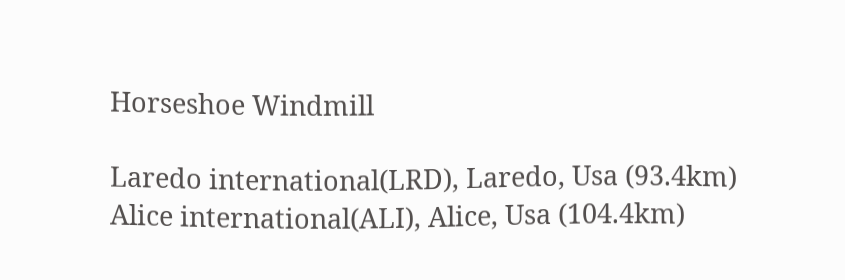Horseshoe Windmill

Laredo international(LRD), Laredo, Usa (93.4km)
Alice international(ALI), Alice, Usa (104.4km)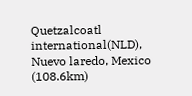Quetzalcoatl international(NLD), Nuevo laredo, Mexico (108.6km)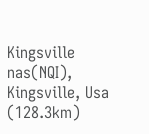Kingsville nas(NQI), Kingsville, Usa (128.3km)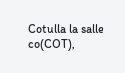Cotulla la salle co(COT),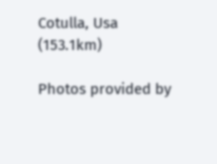Cotulla, Usa (153.1km)

Photos provided by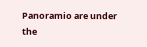Panoramio are under the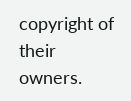copyright of their owners.